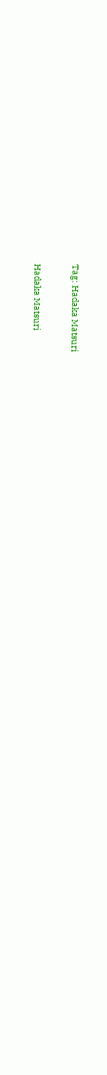Tag: Hadaka Matsuri

Hadaka Matsuri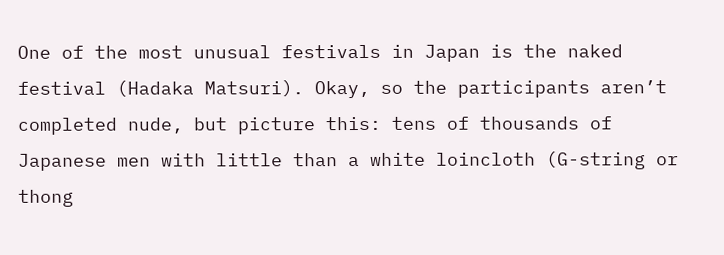One of the most unusual festivals in Japan is the naked festival (Hadaka Matsuri). Okay, so the participants aren’t completed nude, but picture this: tens of thousands of Japanese men with little than a white loincloth (G-string or thong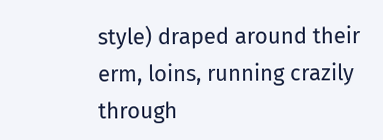style) draped around their erm, loins, running crazily through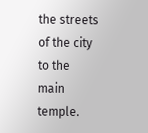the streets of the city to the main temple.